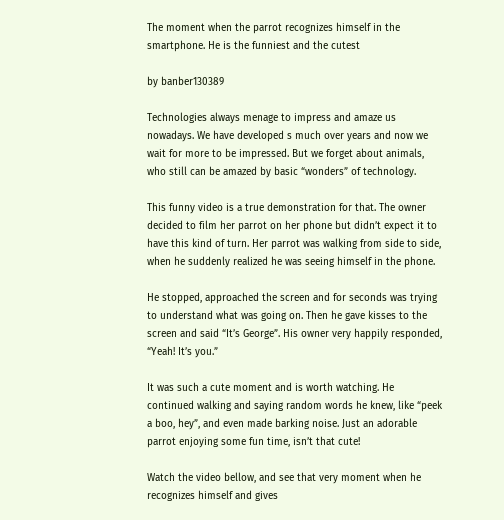The moment when the parrot recognizes himself in the smartphone. He is the funniest and the cutest

by banber130389

Technologies always menage to impress and amaze us nowadays. We have developed s much over years and now we wait for more to be impressed. But we forget about animals, who still can be amazed by basic “wonders” of technology.

This funny video is a true demonstration for that. The owner decided to film her parrot on her phone but didn’t expect it to have this kind of turn. Her parrot was walking from side to side, when he suddenly realized he was seeing himself in the phone.

He stopped, approached the screen and for seconds was trying to understand what was going on. Then he gave kisses to the screen and said “It’s George”. His owner very happily responded, “Yeah! It’s you.”

It was such a cute moment and is worth watching. He continued walking and saying random words he knew, like “peek a boo, hey”, and even made barking noise. Just an adorable parrot enjoying some fun time, isn’t that cute!

Watch the video bellow, and see that very moment when he recognizes himself and gives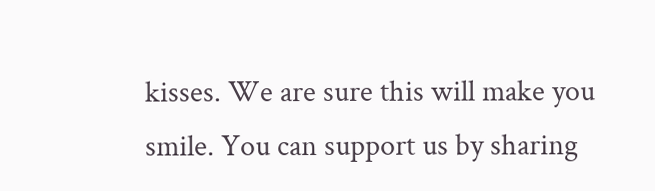kisses. We are sure this will make you smile. You can support us by sharing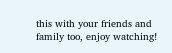this with your friends and family too, enjoy watching!